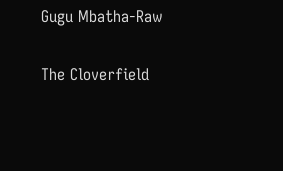Gugu Mbatha-Raw

The Cloverfield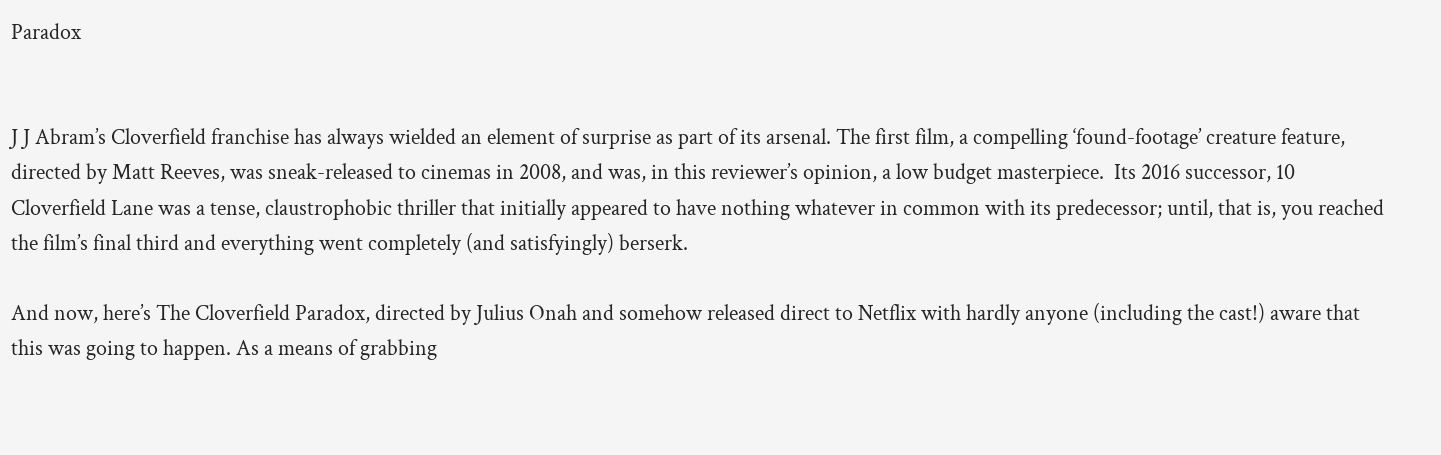Paradox


J J Abram’s Cloverfield franchise has always wielded an element of surprise as part of its arsenal. The first film, a compelling ‘found-footage’ creature feature, directed by Matt Reeves, was sneak-released to cinemas in 2008, and was, in this reviewer’s opinion, a low budget masterpiece.  Its 2016 successor, 10 Cloverfield Lane was a tense, claustrophobic thriller that initially appeared to have nothing whatever in common with its predecessor; until, that is, you reached the film’s final third and everything went completely (and satisfyingly) berserk.

And now, here’s The Cloverfield Paradox, directed by Julius Onah and somehow released direct to Netflix with hardly anyone (including the cast!) aware that this was going to happen. As a means of grabbing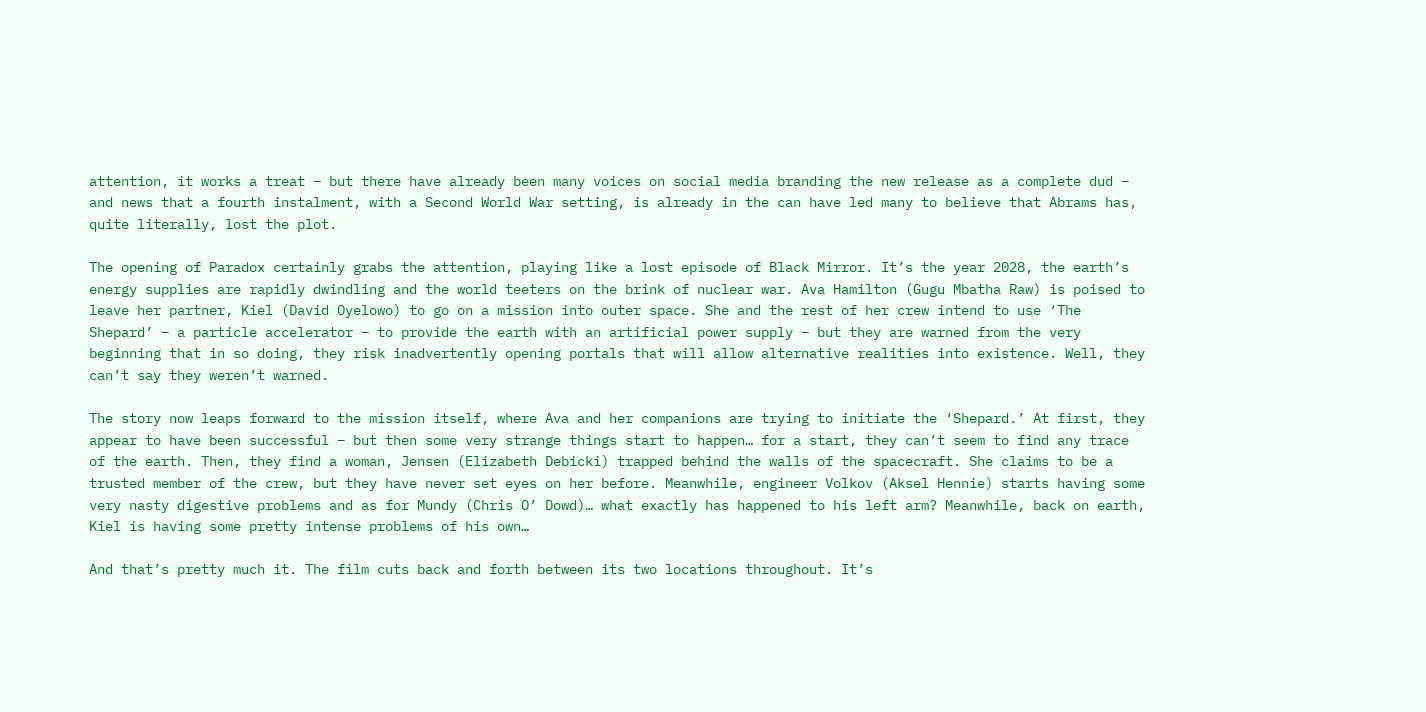attention, it works a treat – but there have already been many voices on social media branding the new release as a complete dud – and news that a fourth instalment, with a Second World War setting, is already in the can have led many to believe that Abrams has, quite literally, lost the plot.

The opening of Paradox certainly grabs the attention, playing like a lost episode of Black Mirror. It’s the year 2028, the earth’s energy supplies are rapidly dwindling and the world teeters on the brink of nuclear war. Ava Hamilton (Gugu Mbatha Raw) is poised to leave her partner, Kiel (David Oyelowo) to go on a mission into outer space. She and the rest of her crew intend to use ‘The Shepard’ – a particle accelerator – to provide the earth with an artificial power supply – but they are warned from the very beginning that in so doing, they risk inadvertently opening portals that will allow alternative realities into existence. Well, they can’t say they weren’t warned.

The story now leaps forward to the mission itself, where Ava and her companions are trying to initiate the ‘Shepard.’ At first, they appear to have been successful – but then some very strange things start to happen… for a start, they can’t seem to find any trace of the earth. Then, they find a woman, Jensen (Elizabeth Debicki) trapped behind the walls of the spacecraft. She claims to be a trusted member of the crew, but they have never set eyes on her before. Meanwhile, engineer Volkov (Aksel Hennie) starts having some very nasty digestive problems and as for Mundy (Chris O’ Dowd)… what exactly has happened to his left arm? Meanwhile, back on earth, Kiel is having some pretty intense problems of his own…

And that’s pretty much it. The film cuts back and forth between its two locations throughout. It’s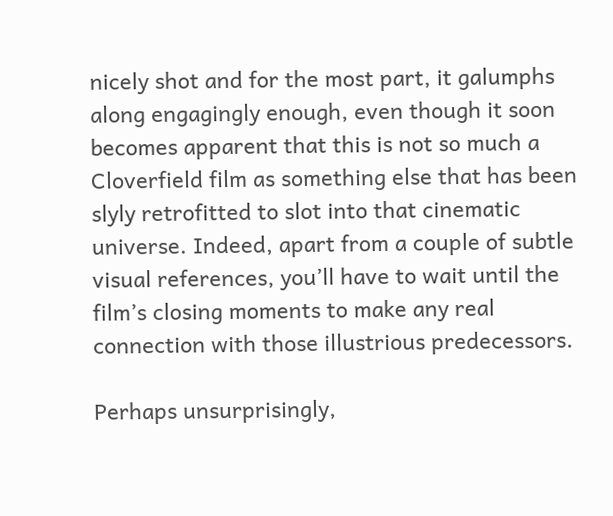nicely shot and for the most part, it galumphs along engagingly enough, even though it soon becomes apparent that this is not so much a Cloverfield film as something else that has been slyly retrofitted to slot into that cinematic universe. Indeed, apart from a couple of subtle visual references, you’ll have to wait until the film’s closing moments to make any real connection with those illustrious predecessors.

Perhaps unsurprisingly,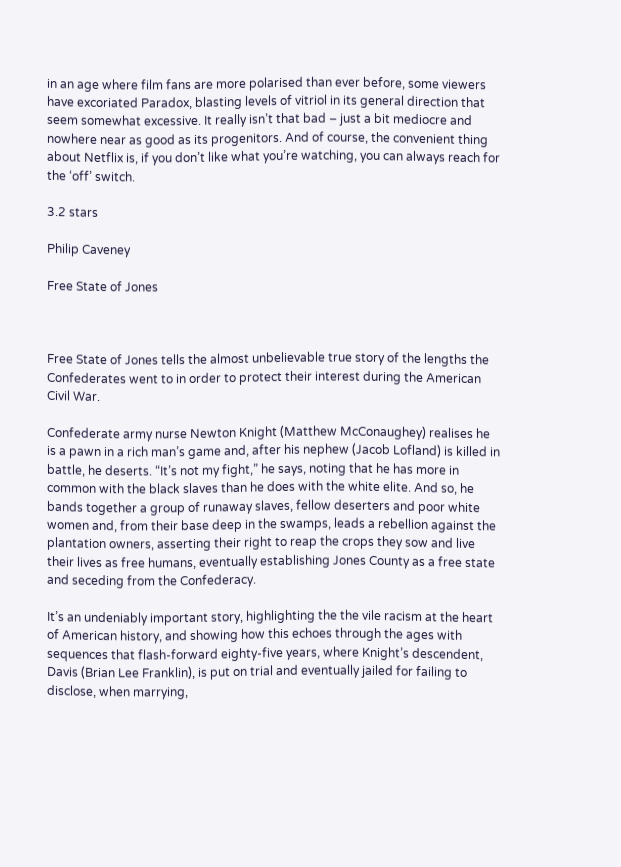in an age where film fans are more polarised than ever before, some viewers have excoriated Paradox, blasting levels of vitriol in its general direction that seem somewhat excessive. It really isn’t that bad – just a bit mediocre and nowhere near as good as its progenitors. And of course, the convenient thing about Netflix is, if you don’t like what you’re watching, you can always reach for the ‘off’ switch.

3.2 stars

Philip Caveney

Free State of Jones



Free State of Jones tells the almost unbelievable true story of the lengths the Confederates went to in order to protect their interest during the American Civil War.

Confederate army nurse Newton Knight (Matthew McConaughey) realises he is a pawn in a rich man’s game and, after his nephew (Jacob Lofland) is killed in battle, he deserts. “It’s not my fight,” he says, noting that he has more in common with the black slaves than he does with the white elite. And so, he bands together a group of runaway slaves, fellow deserters and poor white women and, from their base deep in the swamps, leads a rebellion against the plantation owners, asserting their right to reap the crops they sow and live their lives as free humans, eventually establishing Jones County as a free state and seceding from the Confederacy.

It’s an undeniably important story, highlighting the the vile racism at the heart of American history, and showing how this echoes through the ages with sequences that flash-forward eighty-five years, where Knight’s descendent, Davis (Brian Lee Franklin), is put on trial and eventually jailed for failing to disclose, when marrying,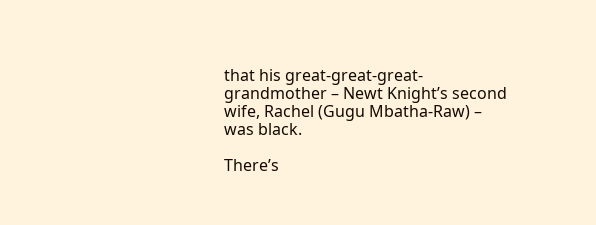that his great-great-great-grandmother – Newt Knight’s second wife, Rachel (Gugu Mbatha-Raw) – was black.

There’s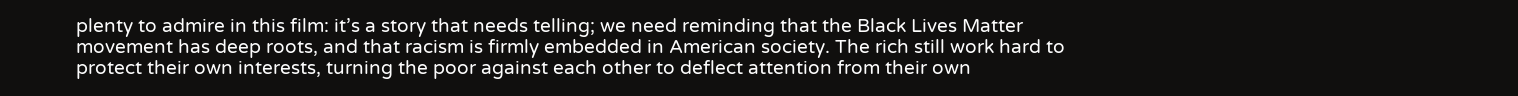plenty to admire in this film: it’s a story that needs telling; we need reminding that the Black Lives Matter movement has deep roots, and that racism is firmly embedded in American society. The rich still work hard to protect their own interests, turning the poor against each other to deflect attention from their own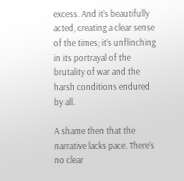excess. And it’s beautifully acted, creating a clear sense of the times; it’s unflinching in its portrayal of the brutality of war and the harsh conditions endured by all.

A shame then that the narrative lacks pace. There’s no clear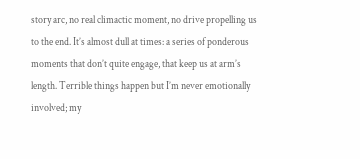story arc, no real climactic moment, no drive propelling us to the end. It’s almost dull at times: a series of ponderous moments that don’t quite engage, that keep us at arm’s length. Terrible things happen but I’m never emotionally involved; my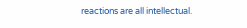reactions are all intellectual.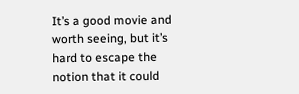It’s a good movie and worth seeing, but it’s hard to escape the notion that it could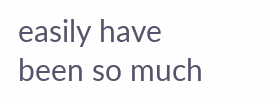easily have been so much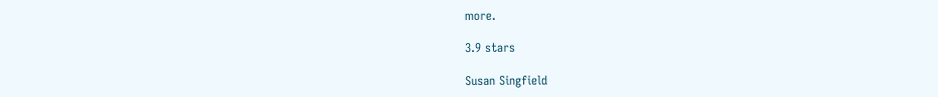more.

3.9 stars

Susan Singfield